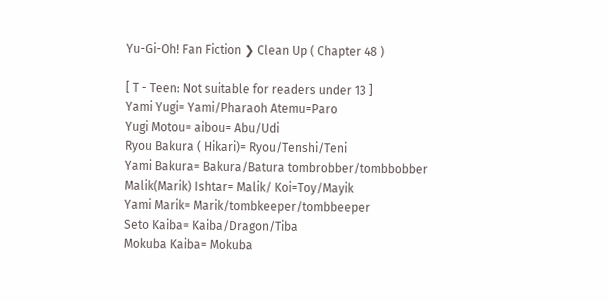Yu-Gi-Oh! Fan Fiction ❯ Clean Up ( Chapter 48 )

[ T - Teen: Not suitable for readers under 13 ]
Yami Yugi= Yami/Pharaoh Atemu=Paro
Yugi Motou= aibou= Abu/Udi
Ryou Bakura ( Hikari)= Ryou/Tenshi/Teni
Yami Bakura= Bakura/Batura tombrobber/tombbobber
Malik(Marik) Ishtar= Malik/ Koi=Toy/Mayik
Yami Marik= Marik/tombkeeper/tombbeeper
Seto Kaiba= Kaiba/Dragon/Tiba
Mokuba Kaiba= Mokuba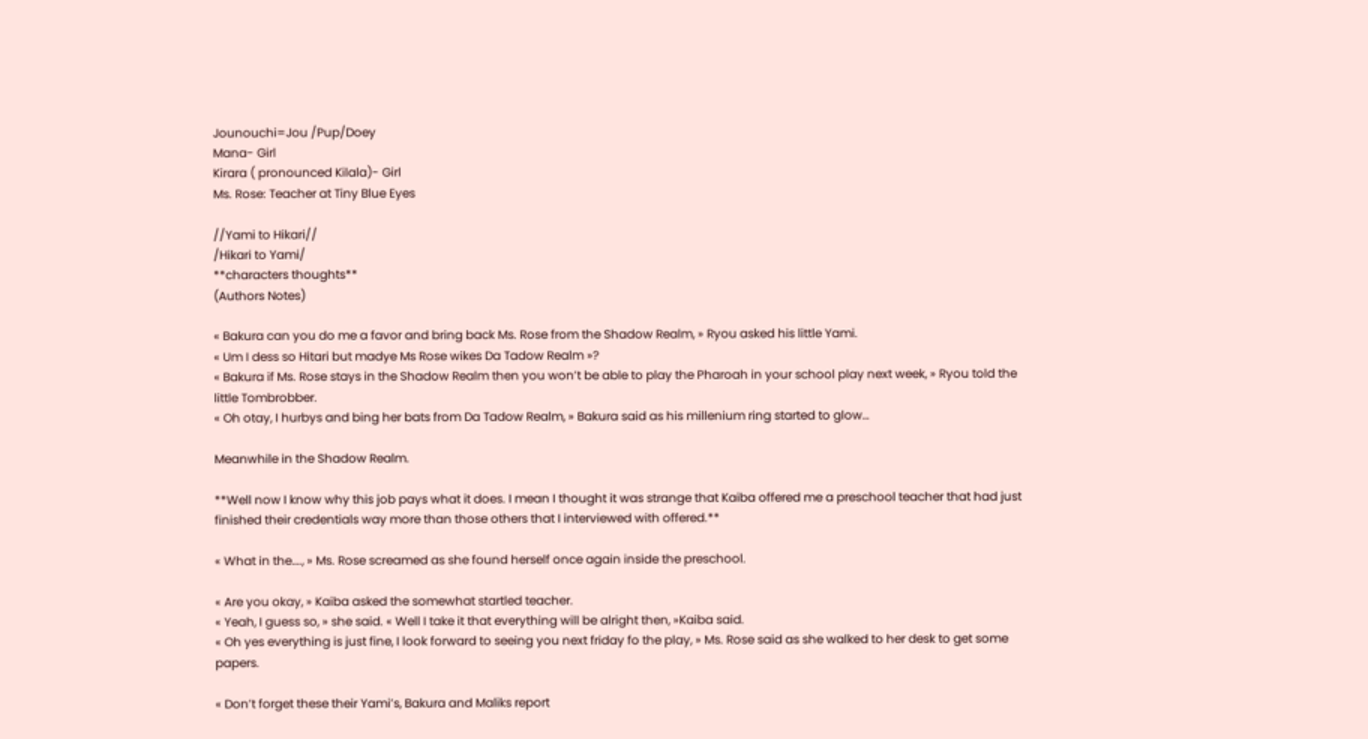Jounouchi=Jou /Pup/Doey
Mana- Girl
Kirara ( pronounced Kilala)- Girl
Ms. Rose: Teacher at Tiny Blue Eyes

//Yami to Hikari//
/Hikari to Yami/
**characters thoughts**
(Authors Notes)

« Bakura can you do me a favor and bring back Ms. Rose from the Shadow Realm, » Ryou asked his little Yami.
« Um I dess so Hitari but madye Ms Rose wikes Da Tadow Realm »?
« Bakura if Ms. Rose stays in the Shadow Realm then you won’t be able to play the Pharoah in your school play next week, » Ryou told the little Tombrobber.
« Oh otay, I hurbys and bing her bats from Da Tadow Realm, » Bakura said as his millenium ring started to glow…

Meanwhile in the Shadow Realm.

**Well now I know why this job pays what it does. I mean I thought it was strange that Kaiba offered me a preschool teacher that had just finished their credentials way more than those others that I interviewed with offered.**

« What in the…., » Ms. Rose screamed as she found herself once again inside the preschool.

« Are you okay, » Kaiba asked the somewhat startled teacher.
« Yeah, I guess so, » she said. « Well I take it that everything will be alright then, »Kaiba said.
« Oh yes everything is just fine, I look forward to seeing you next friday fo the play, » Ms. Rose said as she walked to her desk to get some papers.

« Don’t forget these their Yami’s, Bakura and Maliks report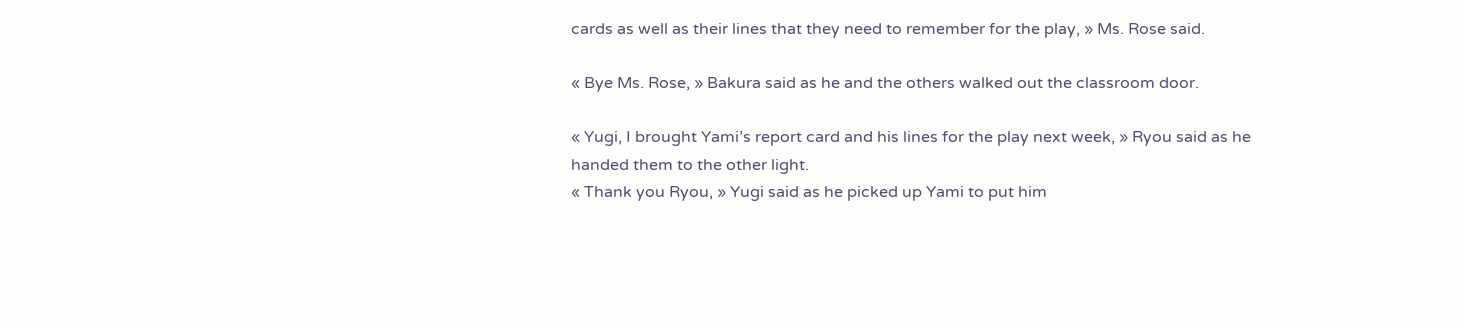cards as well as their lines that they need to remember for the play, » Ms. Rose said.

« Bye Ms. Rose, » Bakura said as he and the others walked out the classroom door.

« Yugi, I brought Yami’s report card and his lines for the play next week, » Ryou said as he handed them to the other light.
« Thank you Ryou, » Yugi said as he picked up Yami to put him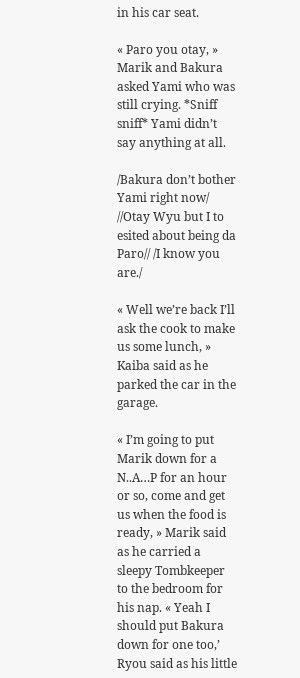in his car seat.

« Paro you otay, » Marik and Bakura asked Yami who was still crying. *Sniff sniff* Yami didn’t say anything at all.

/Bakura don’t bother Yami right now/ //Otay Wyu but I to esited about being da Paro// /I know you are./

« Well we’re back I’ll ask the cook to make us some lunch, » Kaiba said as he parked the car in the garage.

« I’m going to put Marik down for a N..A…P for an hour or so, come and get us when the food is ready, » Marik said as he carried a sleepy Tombkeeper to the bedroom for his nap. « Yeah I should put Bakura down for one too,’ Ryou said as his little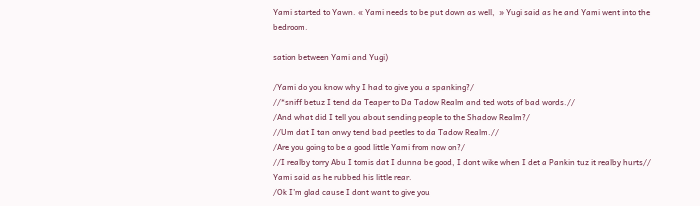Yami started to Yawn. « Yami needs to be put down as well,  » Yugi said as he and Yami went into the bedroom.

sation between Yami and Yugi)

/Yami do you know why I had to give you a spanking?/
//*sniff betuz I tend da Teaper to Da Tadow Realm and ted wots of bad words.//
/And what did I tell you about sending people to the Shadow Realm?/
//Um dat I tan onwy tend bad peetles to da Tadow Realm.//
/Are you going to be a good little Yami from now on?/
//I realby torry Abu I tomis dat I dunna be good, I dont wike when I det a Pankin tuz it realby hurts// Yami said as he rubbed his little rear.
/Ok I’m glad cause I dont want to give you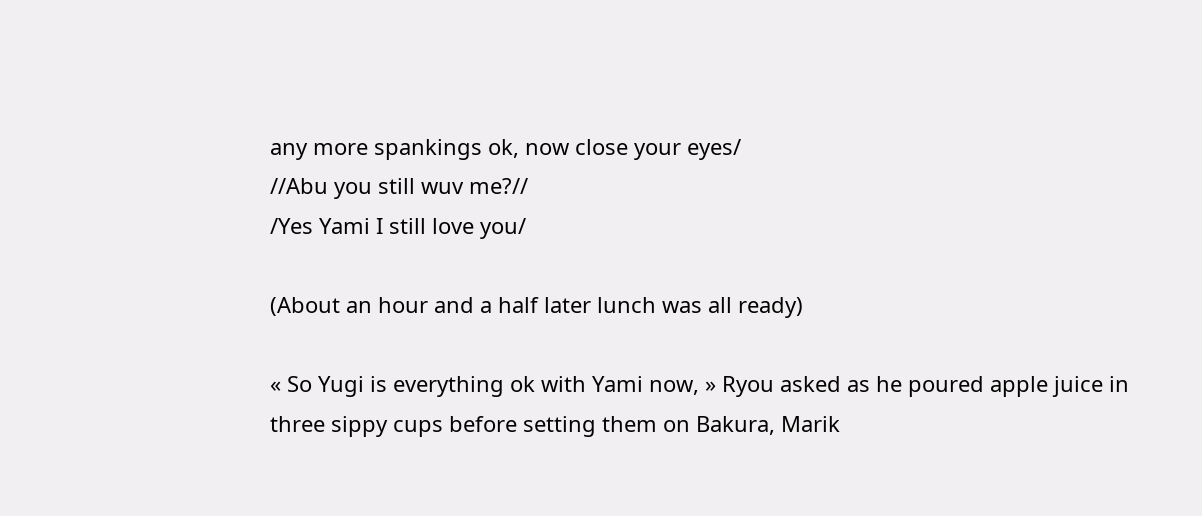any more spankings ok, now close your eyes/
//Abu you still wuv me?//
/Yes Yami I still love you/

(About an hour and a half later lunch was all ready)

« So Yugi is everything ok with Yami now, » Ryou asked as he poured apple juice in three sippy cups before setting them on Bakura, Marik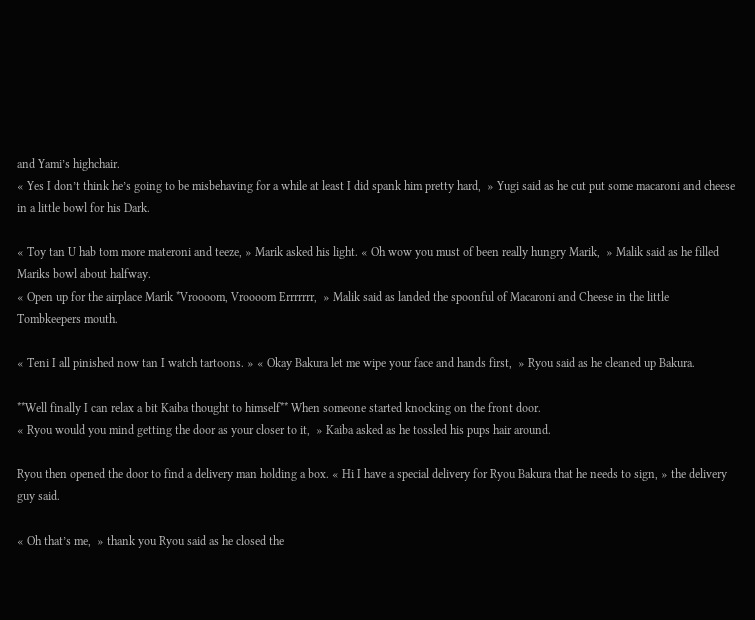and Yami’s highchair.
« Yes I don’t think he’s going to be misbehaving for a while at least I did spank him pretty hard,  » Yugi said as he cut put some macaroni and cheese in a little bowl for his Dark.

« Toy tan U hab tom more materoni and teeze, » Marik asked his light. « Oh wow you must of been really hungry Marik,  » Malik said as he filled Mariks bowl about halfway.
« Open up for the airplace Marik *Vroooom, Vroooom Errrrrrr,  » Malik said as landed the spoonful of Macaroni and Cheese in the little Tombkeepers mouth.

« Teni I all pinished now tan I watch tartoons. » « Okay Bakura let me wipe your face and hands first,  » Ryou said as he cleaned up Bakura.

**Well finally I can relax a bit Kaiba thought to himself** When someone started knocking on the front door.
« Ryou would you mind getting the door as your closer to it,  » Kaiba asked as he tossled his pups hair around.

Ryou then opened the door to find a delivery man holding a box. « Hi I have a special delivery for Ryou Bakura that he needs to sign, » the delivery guy said.

« Oh that’s me,  » thank you Ryou said as he closed the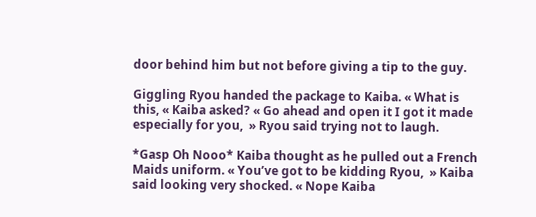door behind him but not before giving a tip to the guy.

Giggling Ryou handed the package to Kaiba. « What is this, « Kaiba asked? « Go ahead and open it I got it made especially for you,  » Ryou said trying not to laugh.

*Gasp Oh Nooo* Kaiba thought as he pulled out a French Maids uniform. « You’ve got to be kidding Ryou,  » Kaiba said looking very shocked. « Nope Kaiba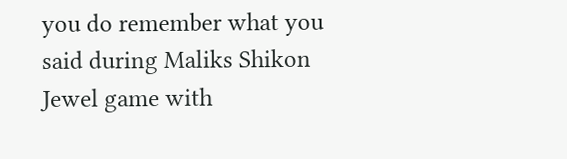you do remember what you said during Maliks Shikon Jewel game with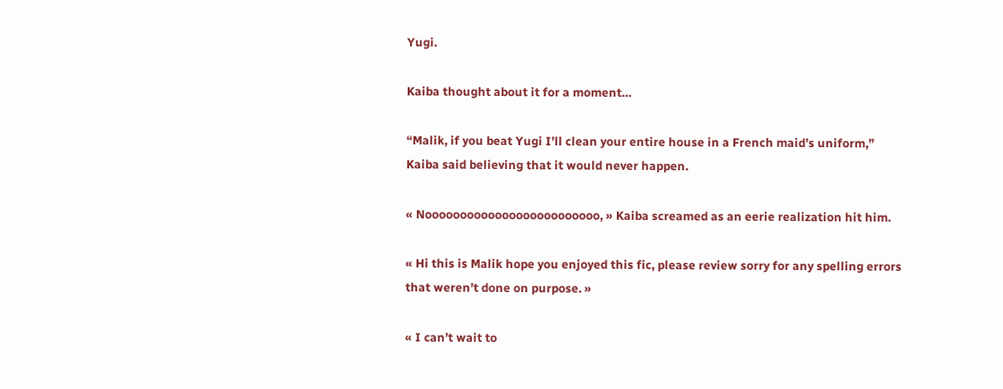Yugi.

Kaiba thought about it for a moment…

“Malik, if you beat Yugi I’ll clean your entire house in a French maid’s uniform,” Kaiba said believing that it would never happen.

« Nooooooooooooooooooooooooo, » Kaiba screamed as an eerie realization hit him.

« Hi this is Malik hope you enjoyed this fic, please review sorry for any spelling errors that weren’t done on purpose. »

« I can’t wait to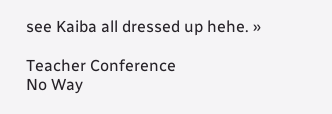see Kaiba all dressed up hehe. »

Teacher Conference
No Way